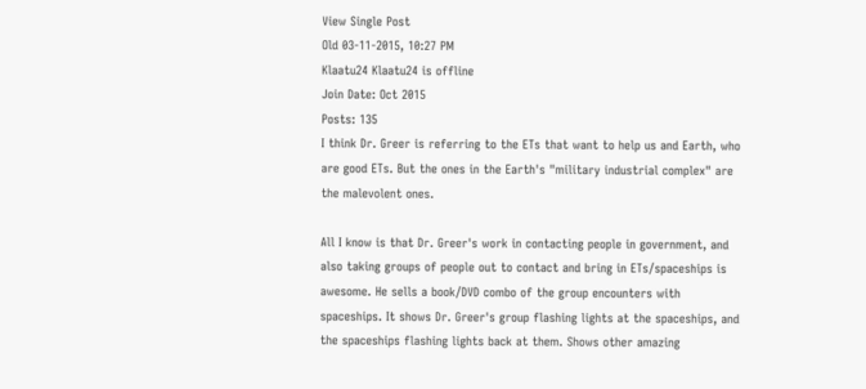View Single Post
Old 03-11-2015, 10:27 PM
Klaatu24 Klaatu24 is offline
Join Date: Oct 2015
Posts: 135
I think Dr. Greer is referring to the ETs that want to help us and Earth, who are good ETs. But the ones in the Earth's "military industrial complex" are the malevolent ones.

All I know is that Dr. Greer's work in contacting people in government, and also taking groups of people out to contact and bring in ETs/spaceships is awesome. He sells a book/DVD combo of the group encounters with spaceships. It shows Dr. Greer's group flashing lights at the spaceships, and the spaceships flashing lights back at them. Shows other amazing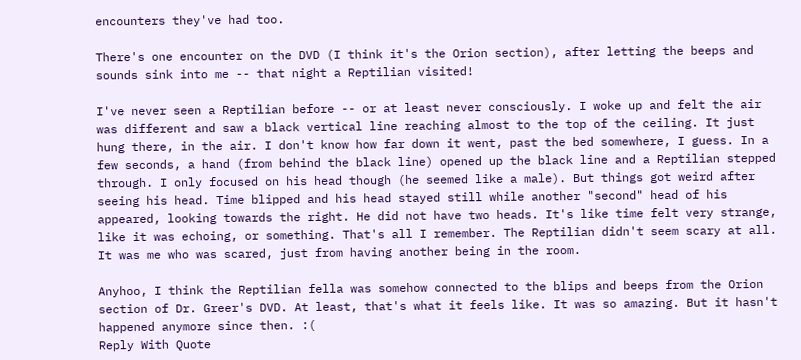encounters they've had too.

There's one encounter on the DVD (I think it's the Orion section), after letting the beeps and sounds sink into me -- that night a Reptilian visited!

I've never seen a Reptilian before -- or at least never consciously. I woke up and felt the air was different and saw a black vertical line reaching almost to the top of the ceiling. It just hung there, in the air. I don't know how far down it went, past the bed somewhere, I guess. In a few seconds, a hand (from behind the black line) opened up the black line and a Reptilian stepped through. I only focused on his head though (he seemed like a male). But things got weird after seeing his head. Time blipped and his head stayed still while another "second" head of his appeared, looking towards the right. He did not have two heads. It's like time felt very strange, like it was echoing, or something. That's all I remember. The Reptilian didn't seem scary at all. It was me who was scared, just from having another being in the room.

Anyhoo, I think the Reptilian fella was somehow connected to the blips and beeps from the Orion section of Dr. Greer's DVD. At least, that's what it feels like. It was so amazing. But it hasn't happened anymore since then. :(
Reply With Quote